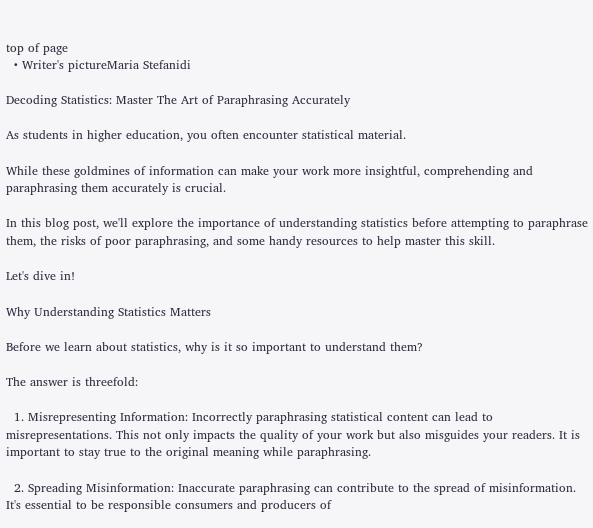top of page
  • Writer's pictureMaria Stefanidi

Decoding Statistics: Master The Art of Paraphrasing Accurately

As students in higher education, you often encounter statistical material.

While these goldmines of information can make your work more insightful, comprehending and paraphrasing them accurately is crucial.

In this blog post, we'll explore the importance of understanding statistics before attempting to paraphrase them, the risks of poor paraphrasing, and some handy resources to help master this skill.

Let's dive in!

Why Understanding Statistics Matters

Before we learn about statistics, why is it so important to understand them?

The answer is threefold:

  1. Misrepresenting Information: Incorrectly paraphrasing statistical content can lead to misrepresentations. This not only impacts the quality of your work but also misguides your readers. It is important to stay true to the original meaning while paraphrasing.

  2. Spreading Misinformation: Inaccurate paraphrasing can contribute to the spread of misinformation. It's essential to be responsible consumers and producers of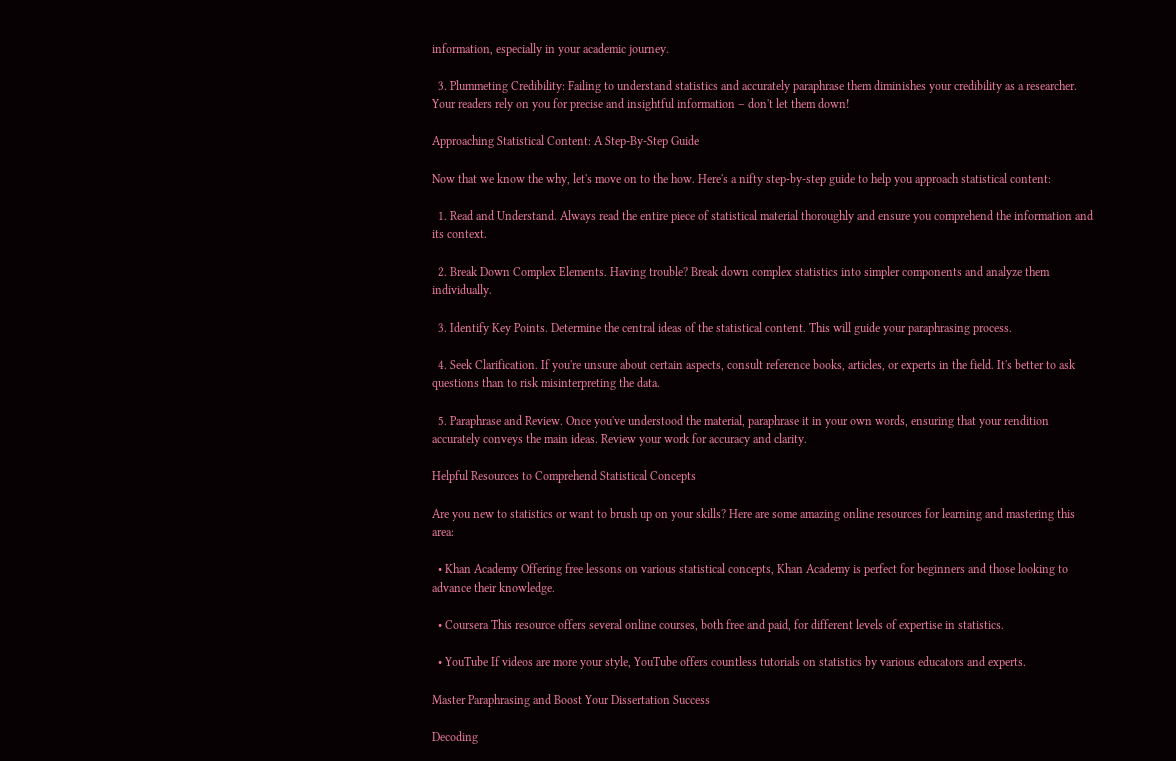information, especially in your academic journey.

  3. Plummeting Credibility: Failing to understand statistics and accurately paraphrase them diminishes your credibility as a researcher. Your readers rely on you for precise and insightful information – don't let them down!

Approaching Statistical Content: A Step-By-Step Guide

Now that we know the why, let's move on to the how. Here's a nifty step-by-step guide to help you approach statistical content:

  1. Read and Understand. Always read the entire piece of statistical material thoroughly and ensure you comprehend the information and its context.

  2. Break Down Complex Elements. Having trouble? Break down complex statistics into simpler components and analyze them individually.

  3. Identify Key Points. Determine the central ideas of the statistical content. This will guide your paraphrasing process.

  4. Seek Clarification. If you're unsure about certain aspects, consult reference books, articles, or experts in the field. It's better to ask questions than to risk misinterpreting the data.

  5. Paraphrase and Review. Once you've understood the material, paraphrase it in your own words, ensuring that your rendition accurately conveys the main ideas. Review your work for accuracy and clarity.

Helpful Resources to Comprehend Statistical Concepts

Are you new to statistics or want to brush up on your skills? Here are some amazing online resources for learning and mastering this area:

  • Khan Academy Offering free lessons on various statistical concepts, Khan Academy is perfect for beginners and those looking to advance their knowledge.

  • Coursera This resource offers several online courses, both free and paid, for different levels of expertise in statistics.

  • YouTube If videos are more your style, YouTube offers countless tutorials on statistics by various educators and experts.

Master Paraphrasing and Boost Your Dissertation Success

Decoding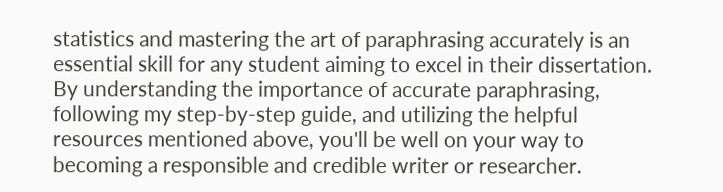statistics and mastering the art of paraphrasing accurately is an essential skill for any student aiming to excel in their dissertation. By understanding the importance of accurate paraphrasing, following my step-by-step guide, and utilizing the helpful resources mentioned above, you'll be well on your way to becoming a responsible and credible writer or researcher.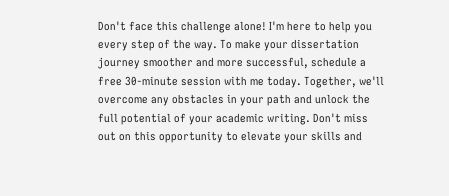Don't face this challenge alone! I'm here to help you every step of the way. To make your dissertation journey smoother and more successful, schedule a free 30-minute session with me today. Together, we'll overcome any obstacles in your path and unlock the full potential of your academic writing. Don't miss out on this opportunity to elevate your skills and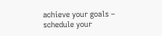achieve your goals – schedule your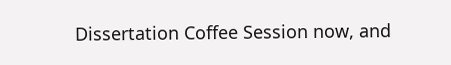Dissertation Coffee Session now, and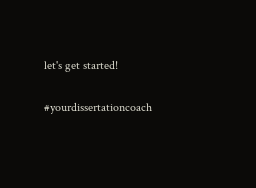let's get started!

#yourdissertationcoach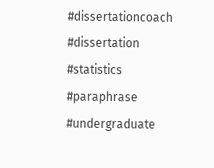#dissertationcoach #dissertation #statistics #paraphrase #undergraduate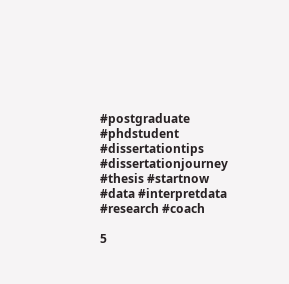#postgraduate #phdstudent #dissertationtips #dissertationjourney #thesis #startnow #data #interpretdata #research #coach

5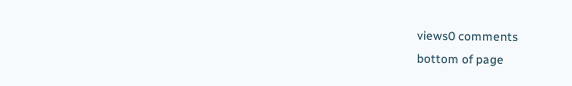views0 comments
bottom of page